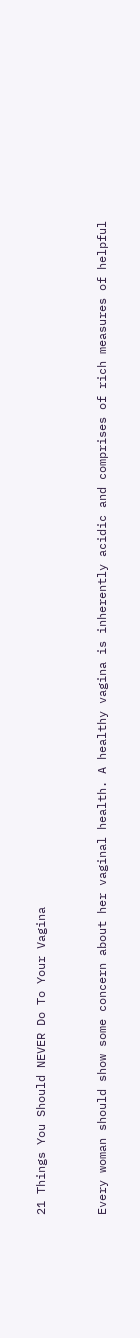21 Things You Should NEVER Do To Your Vagina


Every woman should show some concern about her vaginal health. A healthy vagina is inherently acidic and comprises of rich measures of helpful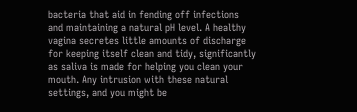bacteria that aid in fending off infections and maintaining a natural pH level. A healthy vagina secretes little amounts of discharge for keeping itself clean and tidy, significantly as saliva is made for helping you clean your mouth. Any intrusion with these natural settings, and you might be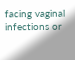facing vaginal infections or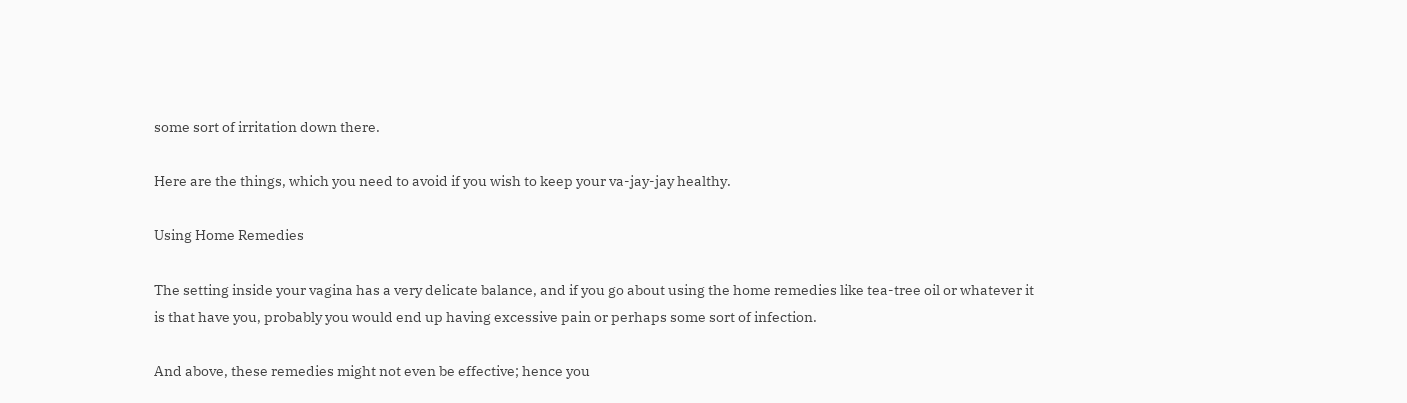some sort of irritation down there.

Here are the things, which you need to avoid if you wish to keep your va-jay-jay healthy.

Using Home Remedies

The setting inside your vagina has a very delicate balance, and if you go about using the home remedies like tea-tree oil or whatever it is that have you, probably you would end up having excessive pain or perhaps some sort of infection.

And above, these remedies might not even be effective; hence you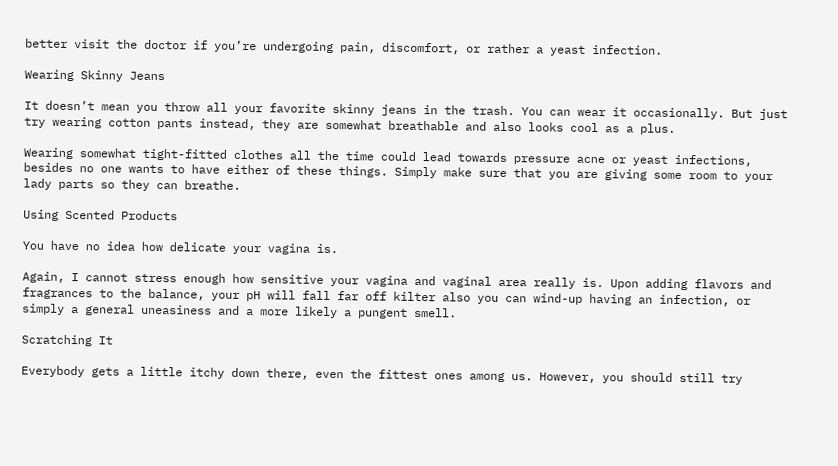better visit the doctor if you’re undergoing pain, discomfort, or rather a yeast infection.

Wearing Skinny Jeans

It doesn’t mean you throw all your favorite skinny jeans in the trash. You can wear it occasionally. But just try wearing cotton pants instead, they are somewhat breathable and also looks cool as a plus.

Wearing somewhat tight-fitted clothes all the time could lead towards pressure acne or yeast infections, besides no one wants to have either of these things. Simply make sure that you are giving some room to your lady parts so they can breathe.

Using Scented Products

You have no idea how delicate your vagina is.

Again, I cannot stress enough how sensitive your vagina and vaginal area really is. Upon adding flavors and fragrances to the balance, your pH will fall far off kilter also you can wind-up having an infection, or simply a general uneasiness and a more likely a pungent smell.

Scratching It

Everybody gets a little itchy down there, even the fittest ones among us. However, you should still try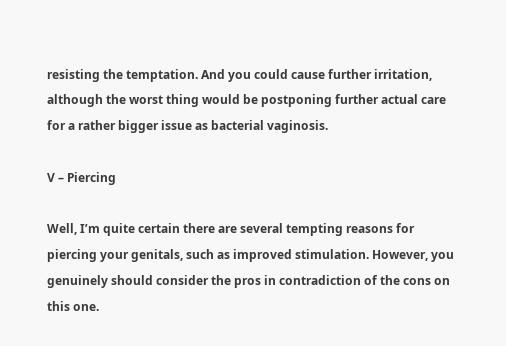resisting the temptation. And you could cause further irritation, although the worst thing would be postponing further actual care for a rather bigger issue as bacterial vaginosis.

V – Piercing

Well, I’m quite certain there are several tempting reasons for piercing your genitals, such as improved stimulation. However, you genuinely should consider the pros in contradiction of the cons on this one.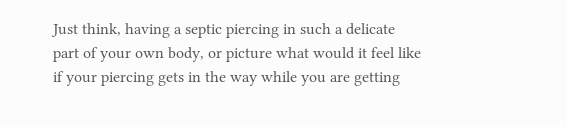Just think, having a septic piercing in such a delicate part of your own body, or picture what would it feel like if your piercing gets in the way while you are getting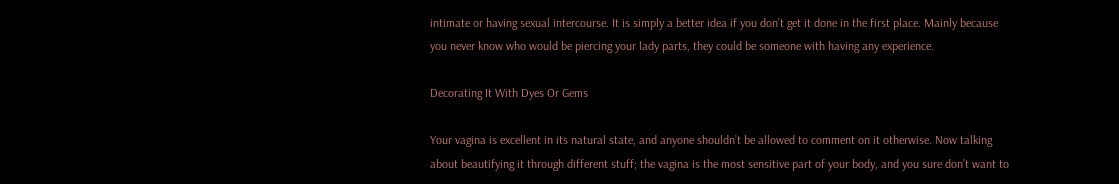intimate or having sexual intercourse. It is simply a better idea if you don’t get it done in the first place. Mainly because you never know who would be piercing your lady parts, they could be someone with having any experience.

Decorating It With Dyes Or Gems

Your vagina is excellent in its natural state, and anyone shouldn’t be allowed to comment on it otherwise. Now talking about beautifying it through different stuff; the vagina is the most sensitive part of your body, and you sure don’t want to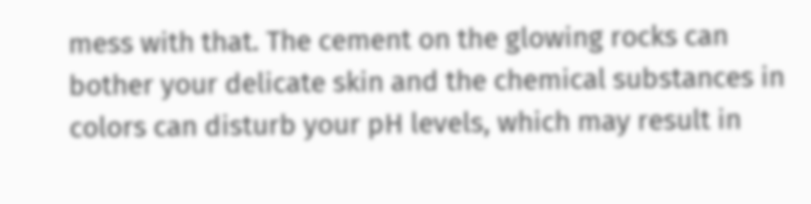mess with that. The cement on the glowing rocks can bother your delicate skin and the chemical substances in colors can disturb your pH levels, which may result in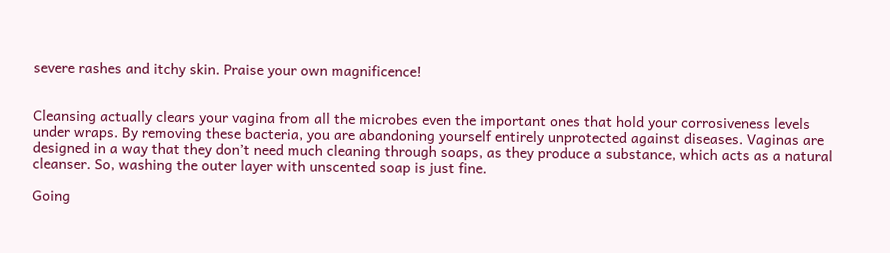severe rashes and itchy skin. Praise your own magnificence!


Cleansing actually clears your vagina from all the microbes even the important ones that hold your corrosiveness levels under wraps. By removing these bacteria, you are abandoning yourself entirely unprotected against diseases. Vaginas are designed in a way that they don’t need much cleaning through soaps, as they produce a substance, which acts as a natural cleanser. So, washing the outer layer with unscented soap is just fine.

Going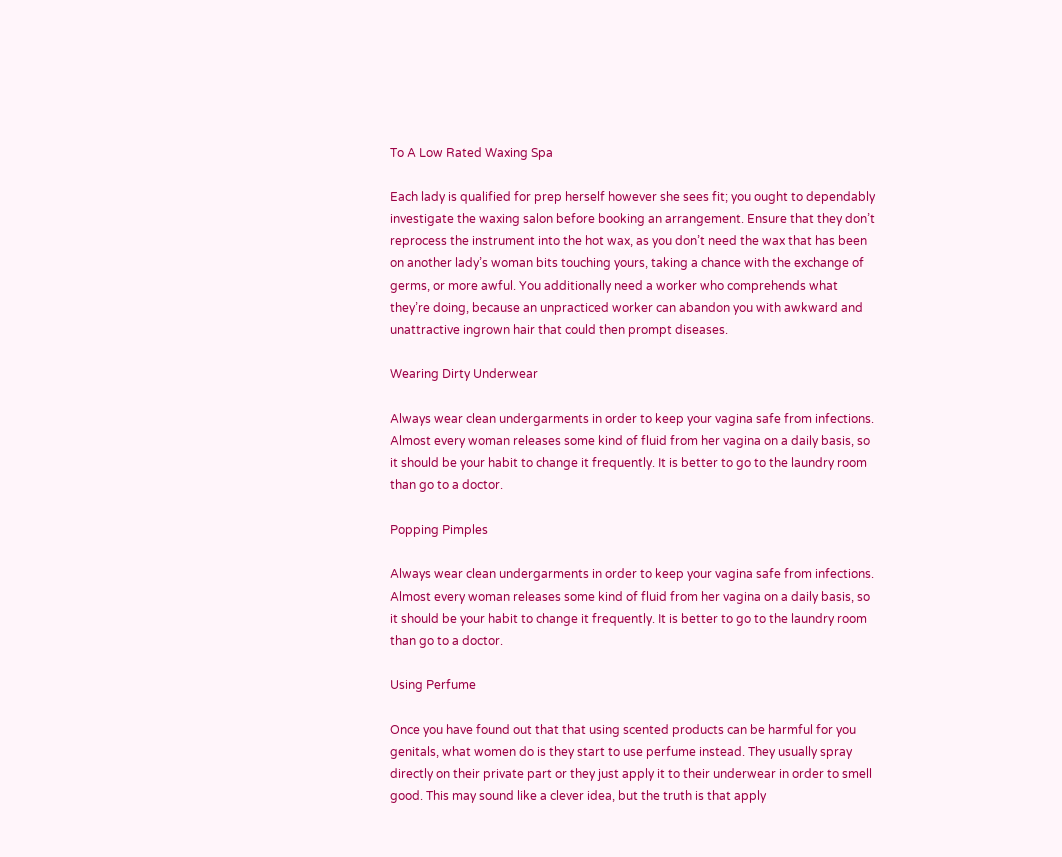To A Low Rated Waxing Spa

Each lady is qualified for prep herself however she sees fit; you ought to dependably investigate the waxing salon before booking an arrangement. Ensure that they don’t reprocess the instrument into the hot wax, as you don’t need the wax that has been on another lady’s woman bits touching yours, taking a chance with the exchange of germs, or more awful. You additionally need a worker who comprehends what they’re doing, because an unpracticed worker can abandon you with awkward and unattractive ingrown hair that could then prompt diseases.

Wearing Dirty Underwear

Always wear clean undergarments in order to keep your vagina safe from infections. Almost every woman releases some kind of fluid from her vagina on a daily basis, so it should be your habit to change it frequently. It is better to go to the laundry room than go to a doctor.

Popping Pimples

Always wear clean undergarments in order to keep your vagina safe from infections. Almost every woman releases some kind of fluid from her vagina on a daily basis, so it should be your habit to change it frequently. It is better to go to the laundry room than go to a doctor.

Using Perfume

Once you have found out that that using scented products can be harmful for you genitals, what women do is they start to use perfume instead. They usually spray directly on their private part or they just apply it to their underwear in order to smell good. This may sound like a clever idea, but the truth is that apply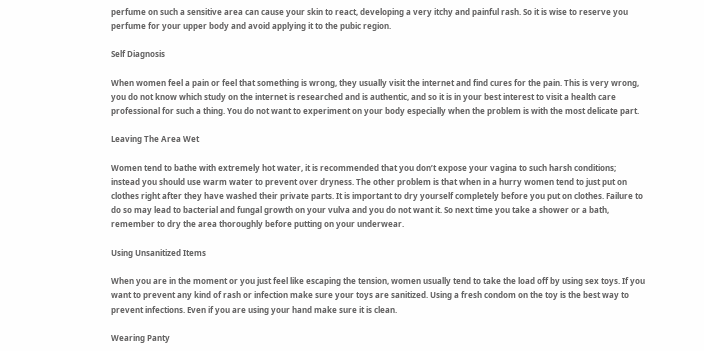perfume on such a sensitive area can cause your skin to react, developing a very itchy and painful rash. So it is wise to reserve you perfume for your upper body and avoid applying it to the pubic region.

Self Diagnosis

When women feel a pain or feel that something is wrong, they usually visit the internet and find cures for the pain. This is very wrong, you do not know which study on the internet is researched and is authentic, and so it is in your best interest to visit a health care professional for such a thing. You do not want to experiment on your body especially when the problem is with the most delicate part.

Leaving The Area Wet

Women tend to bathe with extremely hot water, it is recommended that you don’t expose your vagina to such harsh conditions; instead you should use warm water to prevent over dryness. The other problem is that when in a hurry women tend to just put on clothes right after they have washed their private parts. It is important to dry yourself completely before you put on clothes. Failure to do so may lead to bacterial and fungal growth on your vulva and you do not want it. So next time you take a shower or a bath, remember to dry the area thoroughly before putting on your underwear.

Using Unsanitized Items

When you are in the moment or you just feel like escaping the tension, women usually tend to take the load off by using sex toys. If you want to prevent any kind of rash or infection make sure your toys are sanitized. Using a fresh condom on the toy is the best way to prevent infections. Even if you are using your hand make sure it is clean.

Wearing Panty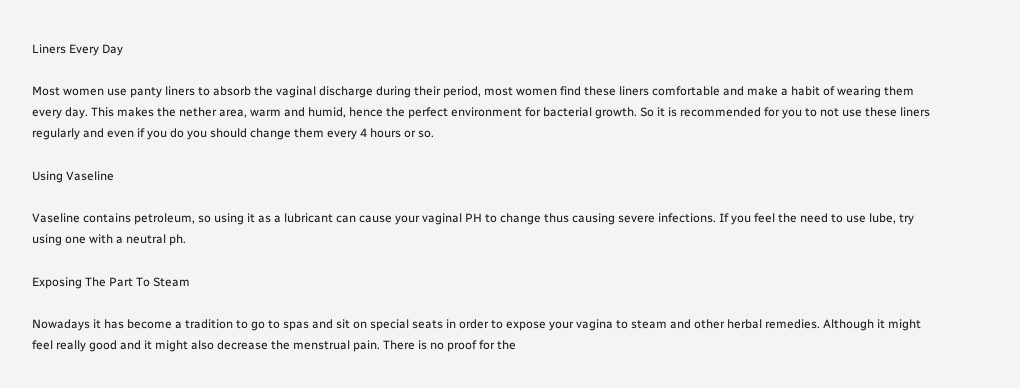Liners Every Day

Most women use panty liners to absorb the vaginal discharge during their period, most women find these liners comfortable and make a habit of wearing them every day. This makes the nether area, warm and humid, hence the perfect environment for bacterial growth. So it is recommended for you to not use these liners regularly and even if you do you should change them every 4 hours or so.

Using Vaseline

Vaseline contains petroleum, so using it as a lubricant can cause your vaginal PH to change thus causing severe infections. If you feel the need to use lube, try using one with a neutral ph.

Exposing The Part To Steam

Nowadays it has become a tradition to go to spas and sit on special seats in order to expose your vagina to steam and other herbal remedies. Although it might feel really good and it might also decrease the menstrual pain. There is no proof for the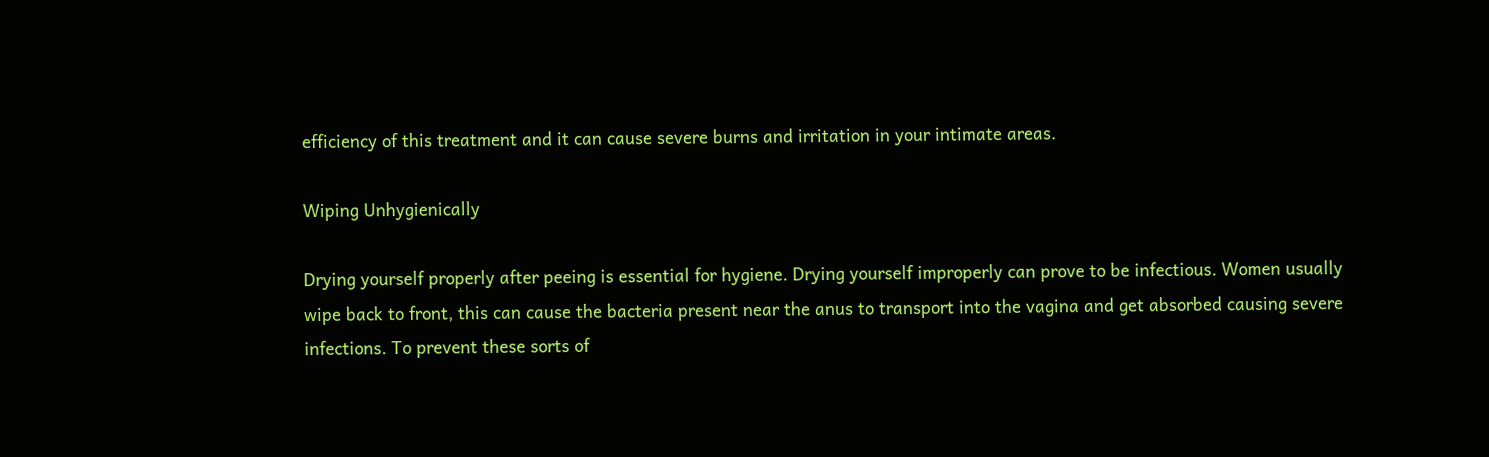efficiency of this treatment and it can cause severe burns and irritation in your intimate areas.

Wiping Unhygienically

Drying yourself properly after peeing is essential for hygiene. Drying yourself improperly can prove to be infectious. Women usually wipe back to front, this can cause the bacteria present near the anus to transport into the vagina and get absorbed causing severe infections. To prevent these sorts of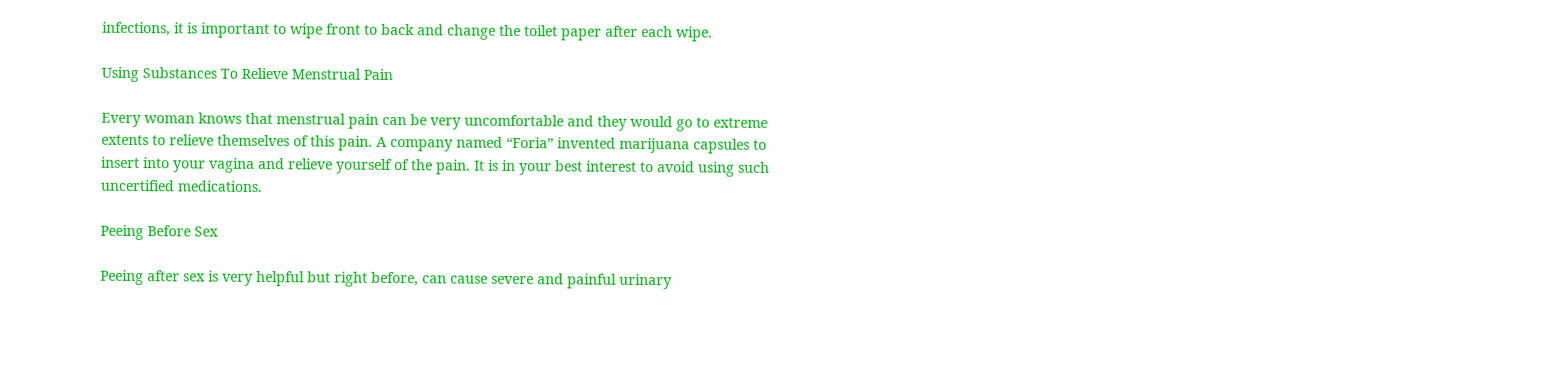infections, it is important to wipe front to back and change the toilet paper after each wipe.

Using Substances To Relieve Menstrual Pain

Every woman knows that menstrual pain can be very uncomfortable and they would go to extreme extents to relieve themselves of this pain. A company named “Foria” invented marijuana capsules to insert into your vagina and relieve yourself of the pain. It is in your best interest to avoid using such uncertified medications.

Peeing Before Sex

Peeing after sex is very helpful but right before, can cause severe and painful urinary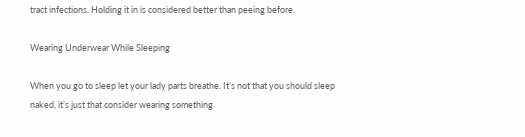tract infections. Holding it in is considered better than peeing before.

Wearing Underwear While Sleeping

When you go to sleep let your lady parts breathe. It’s not that you should sleep naked, it’s just that consider wearing something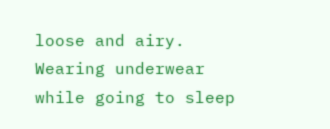loose and airy. Wearing underwear while going to sleep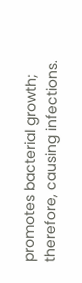promotes bacterial growth; therefore, causing infections.